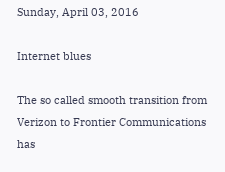Sunday, April 03, 2016

Internet blues

The so called smooth transition from Verizon to Frontier Communications has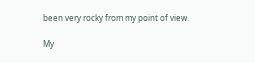been very rocky from my point of view.

My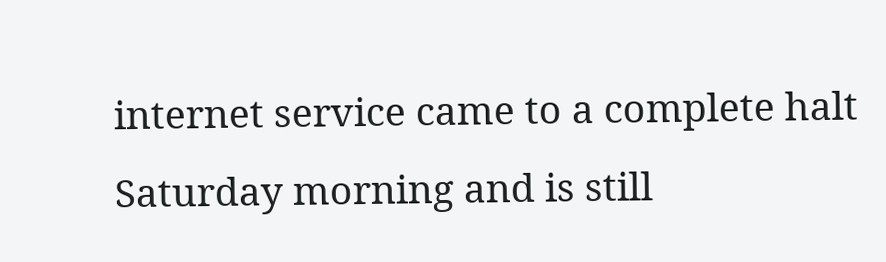internet service came to a complete halt Saturday morning and is still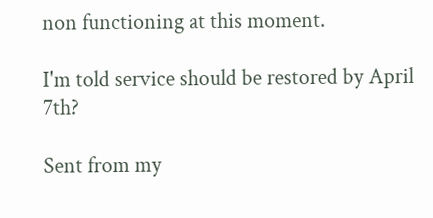non functioning at this moment.

I'm told service should be restored by April 7th?

Sent from my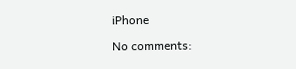iPhone

No comments: